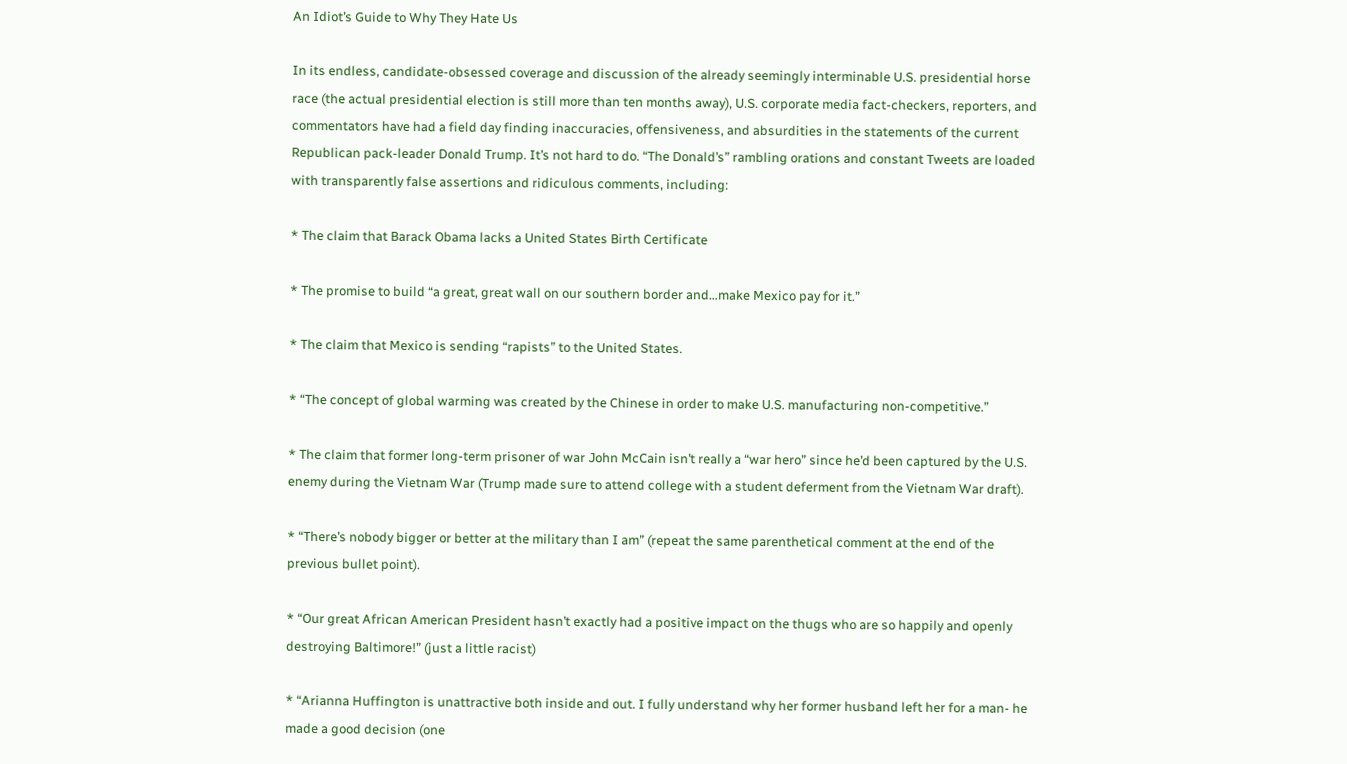An Idiot’s Guide to Why They Hate Us

In its endless, candidate-obsessed coverage and discussion of the already seemingly interminable U.S. presidential horse race (the actual presidential election is still more than ten months away), U.S. corporate media fact-checkers, reporters, and commentators have had a field day finding inaccuracies, offensiveness, and absurdities in the statements of the current Republican pack-leader Donald Trump. It’s not hard to do. “The Donald’s” rambling orations and constant Tweets are loaded with transparently false assertions and ridiculous comments, including:

* The claim that Barack Obama lacks a United States Birth Certificate

* The promise to build “a great, great wall on our southern border and…make Mexico pay for it.”

* The claim that Mexico is sending “rapists” to the United States.

* “The concept of global warming was created by the Chinese in order to make U.S. manufacturing non-competitive.”

* The claim that former long-term prisoner of war John McCain isn’t really a “war hero” since he’d been captured by the U.S. enemy during the Vietnam War (Trump made sure to attend college with a student deferment from the Vietnam War draft).

* “There’s nobody bigger or better at the military than I am” (repeat the same parenthetical comment at the end of the previous bullet point).

* “Our great African American President hasn’t exactly had a positive impact on the thugs who are so happily and openly destroying Baltimore!” (just a little racist)

* “Arianna Huffington is unattractive both inside and out. I fully understand why her former husband left her for a man- he made a good decision (one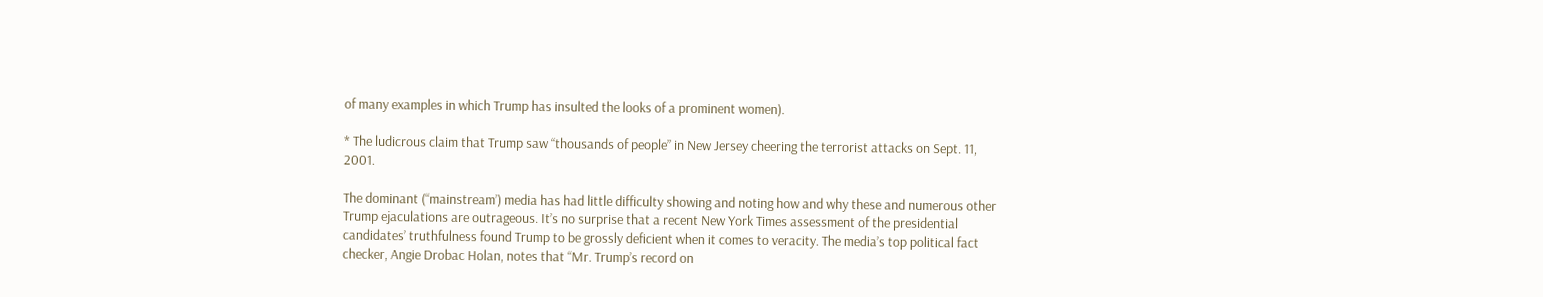of many examples in which Trump has insulted the looks of a prominent women).

* The ludicrous claim that Trump saw “thousands of people” in New Jersey cheering the terrorist attacks on Sept. 11, 2001.

The dominant (“mainstream’) media has had little difficulty showing and noting how and why these and numerous other Trump ejaculations are outrageous. It’s no surprise that a recent New York Times assessment of the presidential candidates’ truthfulness found Trump to be grossly deficient when it comes to veracity. The media’s top political fact checker, Angie Drobac Holan, notes that “Mr. Trump’s record on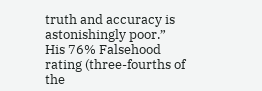truth and accuracy is astonishingly poor.” His 76% Falsehood rating (three-fourths of the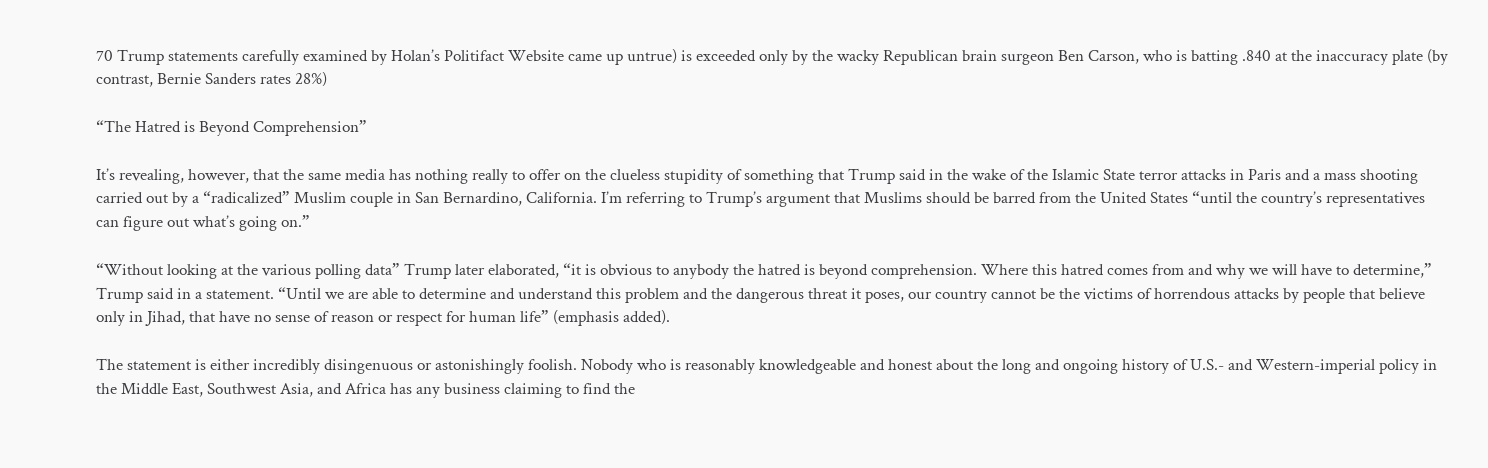70 Trump statements carefully examined by Holan’s Politifact Website came up untrue) is exceeded only by the wacky Republican brain surgeon Ben Carson, who is batting .840 at the inaccuracy plate (by contrast, Bernie Sanders rates 28%)

“The Hatred is Beyond Comprehension”

It’s revealing, however, that the same media has nothing really to offer on the clueless stupidity of something that Trump said in the wake of the Islamic State terror attacks in Paris and a mass shooting carried out by a “radicalized” Muslim couple in San Bernardino, California. I’m referring to Trump’s argument that Muslims should be barred from the United States “until the country’s representatives can figure out what’s going on.”

“Without looking at the various polling data” Trump later elaborated, “it is obvious to anybody the hatred is beyond comprehension. Where this hatred comes from and why we will have to determine,” Trump said in a statement. “Until we are able to determine and understand this problem and the dangerous threat it poses, our country cannot be the victims of horrendous attacks by people that believe only in Jihad, that have no sense of reason or respect for human life” (emphasis added).

The statement is either incredibly disingenuous or astonishingly foolish. Nobody who is reasonably knowledgeable and honest about the long and ongoing history of U.S.- and Western-imperial policy in the Middle East, Southwest Asia, and Africa has any business claiming to find the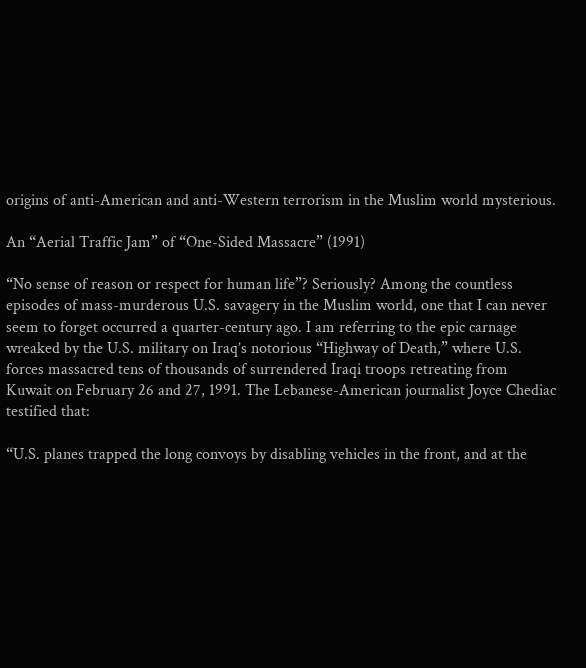origins of anti-American and anti-Western terrorism in the Muslim world mysterious.

An “Aerial Traffic Jam” of “One-Sided Massacre” (1991)

“No sense of reason or respect for human life”? Seriously? Among the countless episodes of mass-murderous U.S. savagery in the Muslim world, one that I can never seem to forget occurred a quarter-century ago. I am referring to the epic carnage wreaked by the U.S. military on Iraq’s notorious “Highway of Death,” where U.S. forces massacred tens of thousands of surrendered Iraqi troops retreating from Kuwait on February 26 and 27, 1991. The Lebanese-American journalist Joyce Chediac testified that:

“U.S. planes trapped the long convoys by disabling vehicles in the front, and at the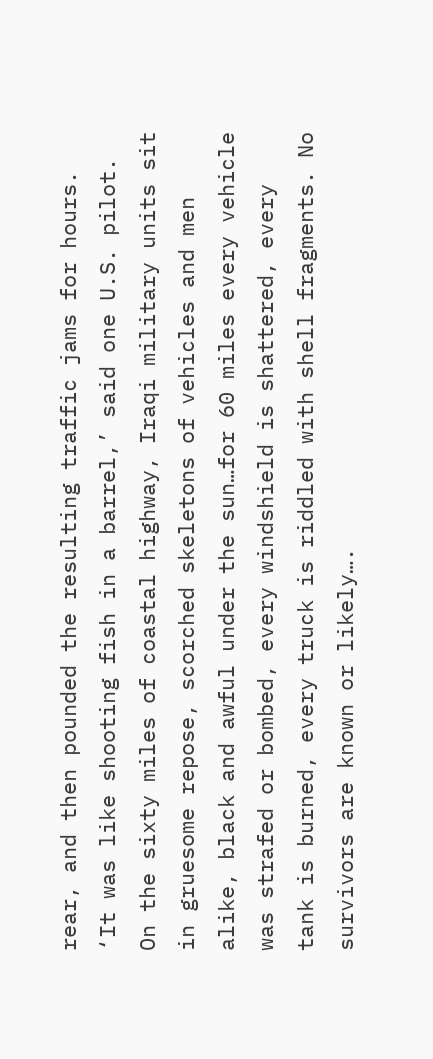rear, and then pounded the resulting traffic jams for hours. ‘It was like shooting fish in a barrel,’ said one U.S. pilot. On the sixty miles of coastal highway, Iraqi military units sit in gruesome repose, scorched skeletons of vehicles and men alike, black and awful under the sun…for 60 miles every vehicle was strafed or bombed, every windshield is shattered, every tank is burned, every truck is riddled with shell fragments. No survivors are known or likely….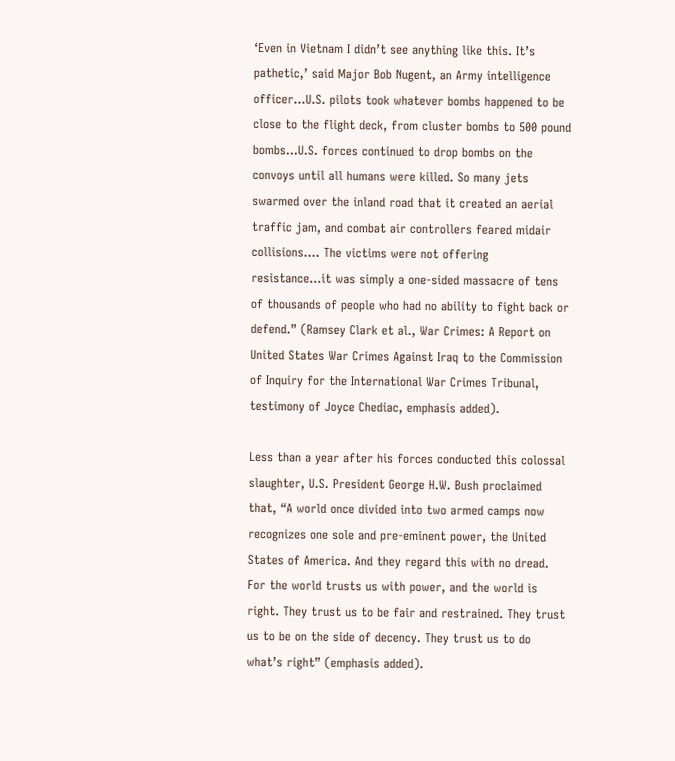‘Even in Vietnam I didn’t see anything like this. It’s pathetic,’ said Major Bob Nugent, an Army intelligence officer…U.S. pilots took whatever bombs happened to be close to the flight deck, from cluster bombs to 500 pound bombs…U.S. forces continued to drop bombs on the convoys until all humans were killed. So many jets swarmed over the inland road that it created an aerial traffic jam, and combat air controllers feared midair collisions…. The victims were not offering resistance…it was simply a one-sided massacre of tens of thousands of people who had no ability to fight back or defend.” (Ramsey Clark et al., War Crimes: A Report on United States War Crimes Against Iraq to the Commission of Inquiry for the International War Crimes Tribunal, testimony of Joyce Chediac, emphasis added).

Less than a year after his forces conducted this colossal slaughter, U.S. President George H.W. Bush proclaimed that, “A world once divided into two armed camps now recognizes one sole and pre-eminent power, the United States of America. And they regard this with no dread. For the world trusts us with power, and the world is right. They trust us to be fair and restrained. They trust us to be on the side of decency. They trust us to do what’s right” (emphasis added).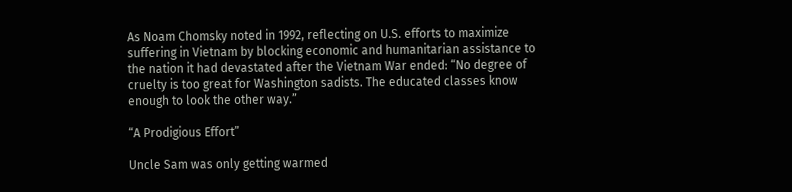As Noam Chomsky noted in 1992, reflecting on U.S. efforts to maximize suffering in Vietnam by blocking economic and humanitarian assistance to the nation it had devastated after the Vietnam War ended: “No degree of cruelty is too great for Washington sadists. The educated classes know enough to look the other way.”

“A Prodigious Effort”

Uncle Sam was only getting warmed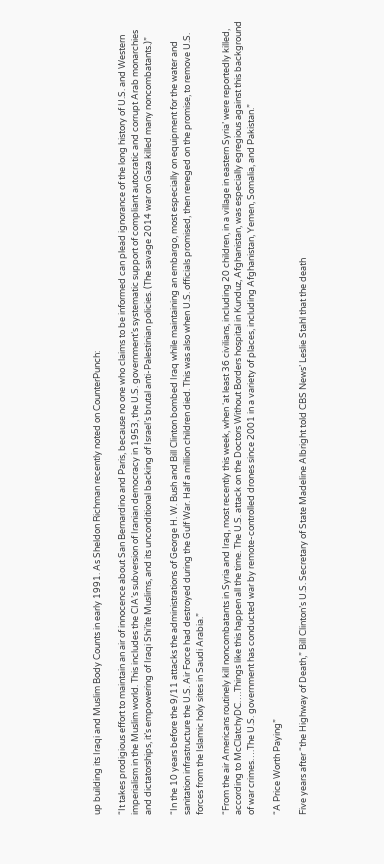up building its Iraqi and Muslim Body Counts in early 1991. As Sheldon Richman recently noted on CounterPunch:

“It takes prodigious effort to maintain an air of innocence about San Bernardino and Paris, because no one who claims to be informed can plead ignorance of the long history of U.S. and Western imperialism in the Muslim world. This includes the CIA’s subversion of Iranian democracy in 1953, the U.S. government’s systematic support of compliant autocratic and corrupt Arab monarchies and dictatorships, it’s empowering of Iraqi Shi’ite Muslims, and its unconditional backing of Israel’s brutal anti-Palestinian policies. (The savage 2014 war on Gaza killed many noncombatants.)”

“In the 10 years before the 9/11 attacks the administrations of George H. W. Bush and Bill Clinton bombed Iraq while maintaining an embargo, most especially on equipment for the water and sanitation infrastructure the U.S. Air Force had destroyed during the Gulf War. Half a million children died. This was also when U.S. officials promised, then reneged on the promise, to remove U.S. forces from the Islamic holy sites in Saudi Arabia.”

“From the air Americans routinely kill noncombatants in Syria and Iraq, most recently this week, when ‘at least 36 civilians, including 20 children, in a village in eastern Syria’ were reportedly killed, according to McClatchyDC….Things like this happen all the time. The U.S. attack on the Doctors Without Borders hospital in Kunduz, Afghanistan, was especially egregious against this background of war crimes….The U.S. government has conducted war by remote-controlled drones since 2001 in a variety of places, including Afghanistan, Yemen, Somalia, and Pakistan.”

“A Price Worth Paying”

Five years after “the Highway of Death,” Bill Clinton’s U.S. Secretary of State Madeline Albright told CBS News’ Leslie Stahl that the death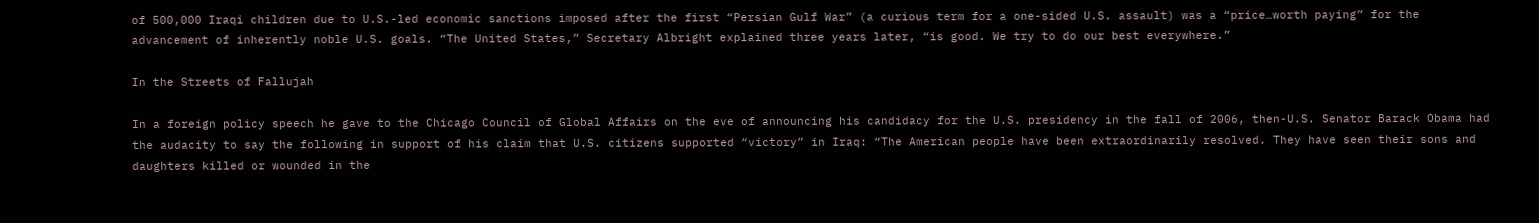of 500,000 Iraqi children due to U.S.-led economic sanctions imposed after the first “Persian Gulf War” (a curious term for a one-sided U.S. assault) was a “price…worth paying” for the advancement of inherently noble U.S. goals. “The United States,” Secretary Albright explained three years later, “is good. We try to do our best everywhere.”

In the Streets of Fallujah

In a foreign policy speech he gave to the Chicago Council of Global Affairs on the eve of announcing his candidacy for the U.S. presidency in the fall of 2006, then-U.S. Senator Barack Obama had the audacity to say the following in support of his claim that U.S. citizens supported “victory” in Iraq: “The American people have been extraordinarily resolved. They have seen their sons and daughters killed or wounded in the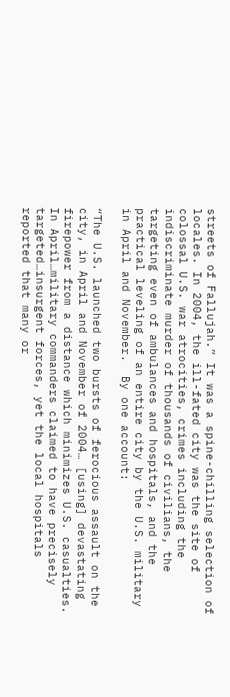streets of Fallujah.” It was a spine-chilling selection of locales. In 2004, the ill-fated city was the site of colossal U.S. war atrocities, crimes including the indiscriminate murder of thousands of civilians, the targeting even of ambulances and hospitals, and the practical leveling of an entire city by the U.S. military in April and November.  By one account:

“The U.S. launched two bursts of ferocious assault on the city, in April and November of 2004… [using] devastating firepower from a distance which minimizes U.S. casualties. In April…military commanders claimed to have precisely targeted…insurgent forces, yet the local hospitals reported that many or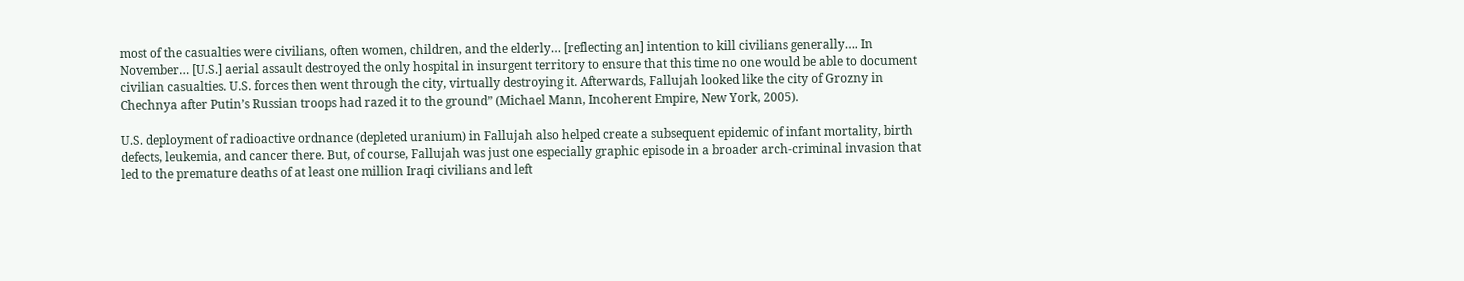most of the casualties were civilians, often women, children, and the elderly… [reflecting an] intention to kill civilians generally…. In November… [U.S.] aerial assault destroyed the only hospital in insurgent territory to ensure that this time no one would be able to document civilian casualties. U.S. forces then went through the city, virtually destroying it. Afterwards, Fallujah looked like the city of Grozny in Chechnya after Putin’s Russian troops had razed it to the ground” (Michael Mann, Incoherent Empire, New York, 2005).

U.S. deployment of radioactive ordnance (depleted uranium) in Fallujah also helped create a subsequent epidemic of infant mortality, birth defects, leukemia, and cancer there. But, of course, Fallujah was just one especially graphic episode in a broader arch-criminal invasion that led to the premature deaths of at least one million Iraqi civilians and left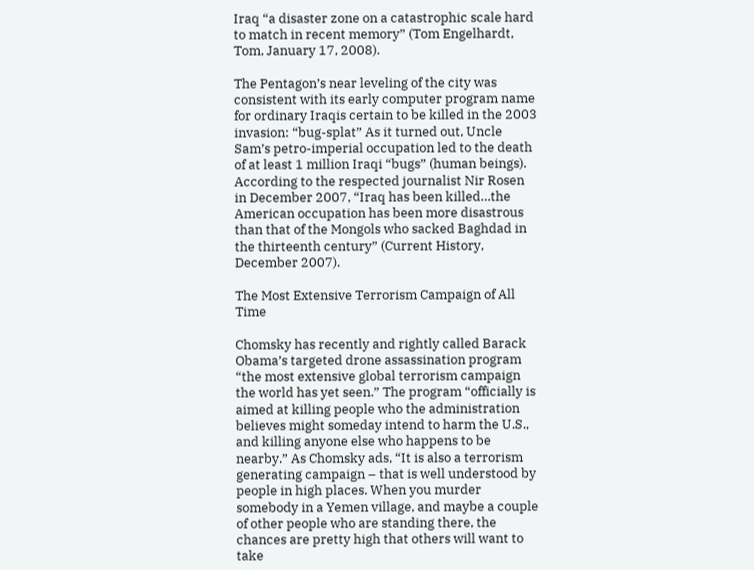Iraq “a disaster zone on a catastrophic scale hard to match in recent memory” (Tom Engelhardt, Tom, January 17, 2008).

The Pentagon’s near leveling of the city was consistent with its early computer program name for ordinary Iraqis certain to be killed in the 2003 invasion: “bug-splat” As it turned out, Uncle Sam’s petro-imperial occupation led to the death of at least 1 million Iraqi “bugs” (human beings). According to the respected journalist Nir Rosen in December 2007, “Iraq has been killed…the American occupation has been more disastrous than that of the Mongols who sacked Baghdad in the thirteenth century” (Current History, December 2007).

The Most Extensive Terrorism Campaign of All Time

Chomsky has recently and rightly called Barack Obama’s targeted drone assassination program “the most extensive global terrorism campaign the world has yet seen.” The program “officially is aimed at killing people who the administration believes might someday intend to harm the U.S., and killing anyone else who happens to be nearby.” As Chomsky ads, “It is also a terrorism generating campaign – that is well understood by people in high places. When you murder somebody in a Yemen village, and maybe a couple of other people who are standing there, the chances are pretty high that others will want to take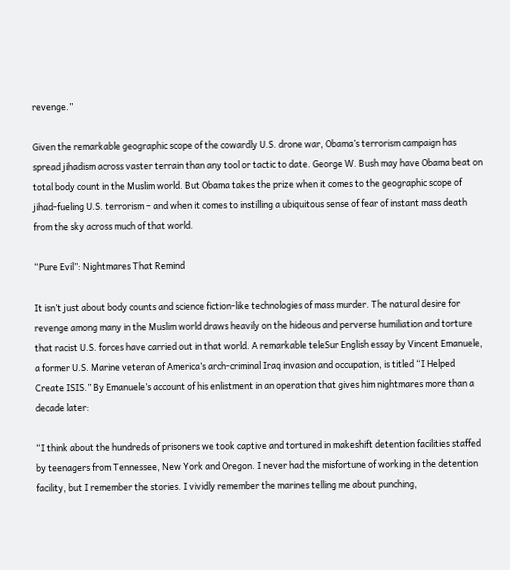revenge.”

Given the remarkable geographic scope of the cowardly U.S. drone war, Obama’s terrorism campaign has spread jihadism across vaster terrain than any tool or tactic to date. George W. Bush may have Obama beat on total body count in the Muslim world. But Obama takes the prize when it comes to the geographic scope of jihad-fueling U.S. terrorism – and when it comes to instilling a ubiquitous sense of fear of instant mass death from the sky across much of that world.

“Pure Evil”: Nightmares That Remind

It isn’t just about body counts and science fiction-like technologies of mass murder. The natural desire for revenge among many in the Muslim world draws heavily on the hideous and perverse humiliation and torture that racist U.S. forces have carried out in that world. A remarkable teleSur English essay by Vincent Emanuele, a former U.S. Marine veteran of America’s arch-criminal Iraq invasion and occupation, is titled “I Helped Create ISIS.” By Emanuele’s account of his enlistment in an operation that gives him nightmares more than a decade later:

“I think about the hundreds of prisoners we took captive and tortured in makeshift detention facilities staffed by teenagers from Tennessee, New York and Oregon. I never had the misfortune of working in the detention facility, but I remember the stories. I vividly remember the marines telling me about punching,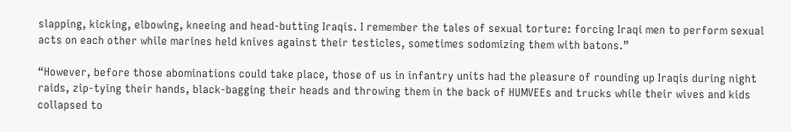slapping, kicking, elbowing, kneeing and head-butting Iraqis. I remember the tales of sexual torture: forcing Iraqi men to perform sexual acts on each other while marines held knives against their testicles, sometimes sodomizing them with batons.”

“However, before those abominations could take place, those of us in infantry units had the pleasure of rounding up Iraqis during night raids, zip-tying their hands, black-bagging their heads and throwing them in the back of HUMVEEs and trucks while their wives and kids collapsed to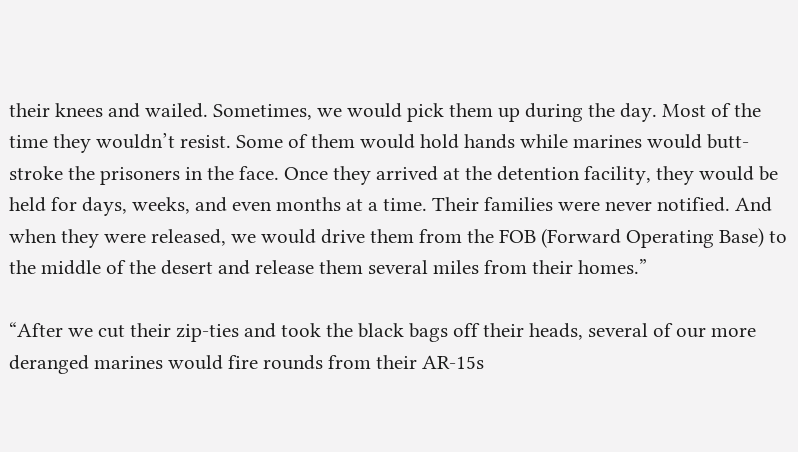their knees and wailed. Sometimes, we would pick them up during the day. Most of the time they wouldn’t resist. Some of them would hold hands while marines would butt-stroke the prisoners in the face. Once they arrived at the detention facility, they would be held for days, weeks, and even months at a time. Their families were never notified. And when they were released, we would drive them from the FOB (Forward Operating Base) to the middle of the desert and release them several miles from their homes.”

“After we cut their zip-ties and took the black bags off their heads, several of our more deranged marines would fire rounds from their AR-15s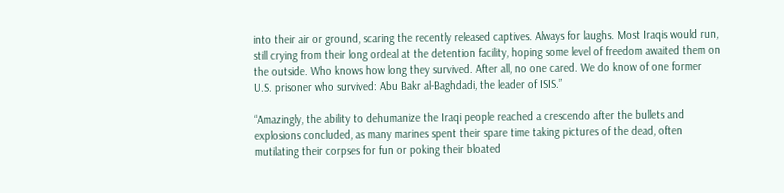into their air or ground, scaring the recently released captives. Always for laughs. Most Iraqis would run, still crying from their long ordeal at the detention facility, hoping some level of freedom awaited them on the outside. Who knows how long they survived. After all, no one cared. We do know of one former U.S. prisoner who survived: Abu Bakr al-Baghdadi, the leader of ISIS.”

“Amazingly, the ability to dehumanize the Iraqi people reached a crescendo after the bullets and explosions concluded, as many marines spent their spare time taking pictures of the dead, often mutilating their corpses for fun or poking their bloated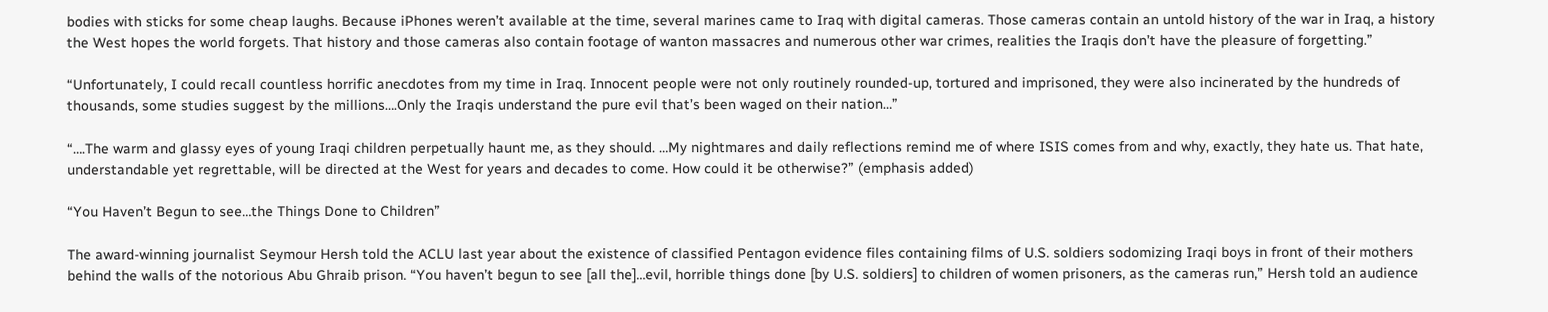bodies with sticks for some cheap laughs. Because iPhones weren’t available at the time, several marines came to Iraq with digital cameras. Those cameras contain an untold history of the war in Iraq, a history the West hopes the world forgets. That history and those cameras also contain footage of wanton massacres and numerous other war crimes, realities the Iraqis don’t have the pleasure of forgetting.”

“Unfortunately, I could recall countless horrific anecdotes from my time in Iraq. Innocent people were not only routinely rounded-up, tortured and imprisoned, they were also incinerated by the hundreds of thousands, some studies suggest by the millions….Only the Iraqis understand the pure evil that’s been waged on their nation…”

“….The warm and glassy eyes of young Iraqi children perpetually haunt me, as they should. …My nightmares and daily reflections remind me of where ISIS comes from and why, exactly, they hate us. That hate, understandable yet regrettable, will be directed at the West for years and decades to come. How could it be otherwise?” (emphasis added)

“You Haven’t Begun to see…the Things Done to Children”

The award-winning journalist Seymour Hersh told the ACLU last year about the existence of classified Pentagon evidence files containing films of U.S. soldiers sodomizing Iraqi boys in front of their mothers behind the walls of the notorious Abu Ghraib prison. “You haven’t begun to see [all the]…evil, horrible things done [by U.S. soldiers] to children of women prisoners, as the cameras run,” Hersh told an audience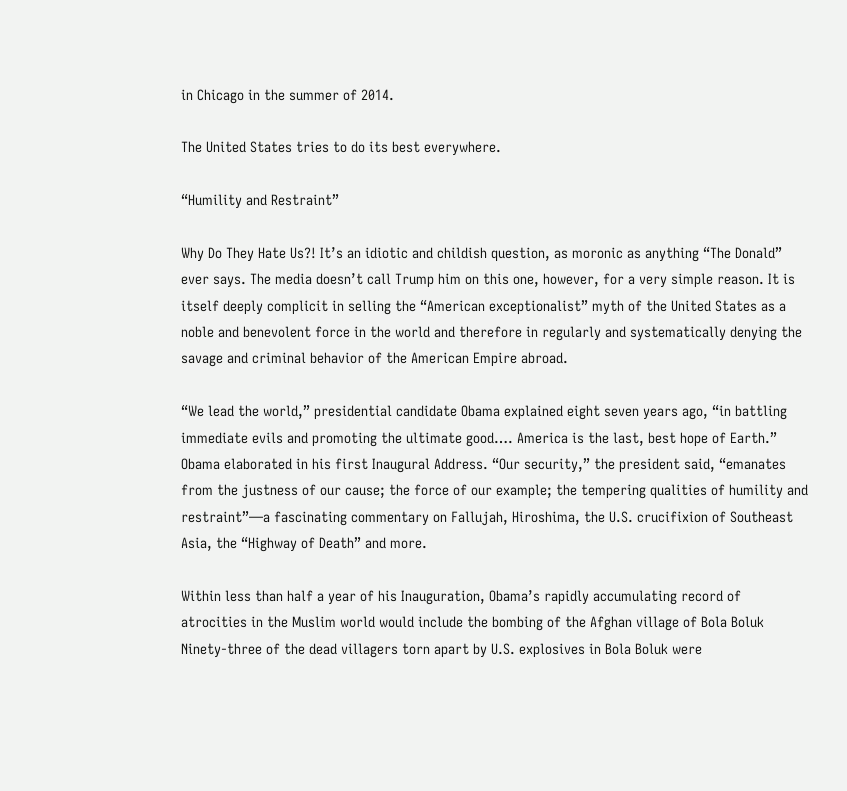in Chicago in the summer of 2014.

The United States tries to do its best everywhere.

“Humility and Restraint”

Why Do They Hate Us?! It’s an idiotic and childish question, as moronic as anything “The Donald” ever says. The media doesn’t call Trump him on this one, however, for a very simple reason. It is itself deeply complicit in selling the “American exceptionalist” myth of the United States as a noble and benevolent force in the world and therefore in regularly and systematically denying the savage and criminal behavior of the American Empire abroad.

“We lead the world,” presidential candidate Obama explained eight seven years ago, “in battling immediate evils and promoting the ultimate good…. America is the last, best hope of Earth.” Obama elaborated in his first Inaugural Address. “Our security,” the president said, “emanates from the justness of our cause; the force of our example; the tempering qualities of humility and restraint”—a fascinating commentary on Fallujah, Hiroshima, the U.S. crucifixion of Southeast Asia, the “Highway of Death” and more.

Within less than half a year of his Inauguration, Obama’s rapidly accumulating record of atrocities in the Muslim world would include the bombing of the Afghan village of Bola Boluk Ninety-three of the dead villagers torn apart by U.S. explosives in Bola Boluk were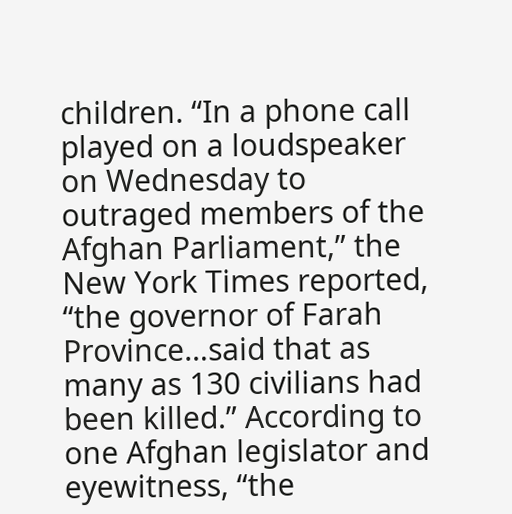children. “In a phone call played on a loudspeaker on Wednesday to outraged members of the Afghan Parliament,” the New York Times reported, “the governor of Farah Province…said that as many as 130 civilians had been killed.” According to one Afghan legislator and eyewitness, “the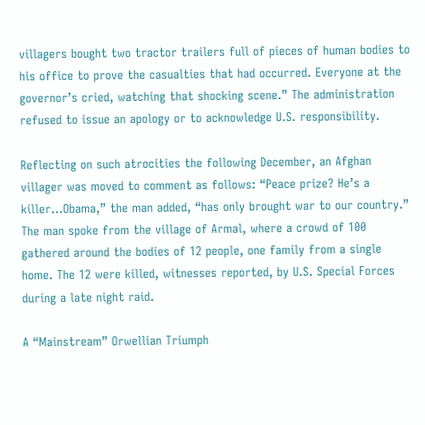villagers bought two tractor trailers full of pieces of human bodies to his office to prove the casualties that had occurred. Everyone at the governor’s cried, watching that shocking scene.” The administration refused to issue an apology or to acknowledge U.S. responsibility.

Reflecting on such atrocities the following December, an Afghan villager was moved to comment as follows: “Peace prize? He’s a killer…Obama,” the man added, “has only brought war to our country.” The man spoke from the village of Armal, where a crowd of 100 gathered around the bodies of 12 people, one family from a single home. The 12 were killed, witnesses reported, by U.S. Special Forces during a late night raid.

A “Mainstream” Orwellian Triumph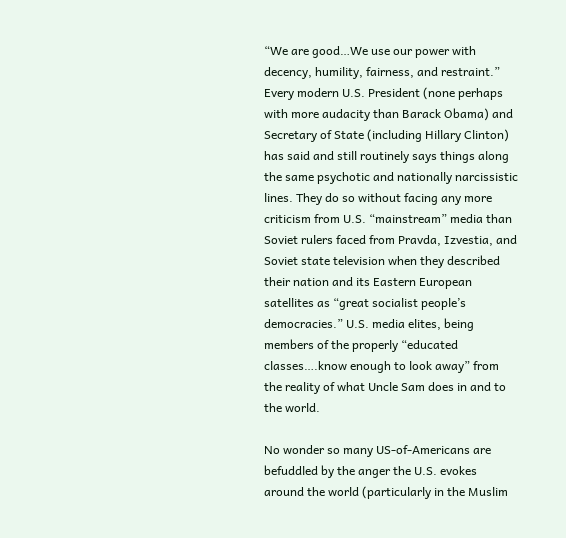“We are good…We use our power with decency, humility, fairness, and restraint.” Every modern U.S. President (none perhaps with more audacity than Barack Obama) and Secretary of State (including Hillary Clinton) has said and still routinely says things along the same psychotic and nationally narcissistic lines. They do so without facing any more criticism from U.S. “mainstream” media than Soviet rulers faced from Pravda, Izvestia, and Soviet state television when they described their nation and its Eastern European satellites as “great socialist people’s democracies.” U.S. media elites, being members of the properly “educated classes….know enough to look away” from the reality of what Uncle Sam does in and to the world.

No wonder so many US-of-Americans are befuddled by the anger the U.S. evokes around the world (particularly in the Muslim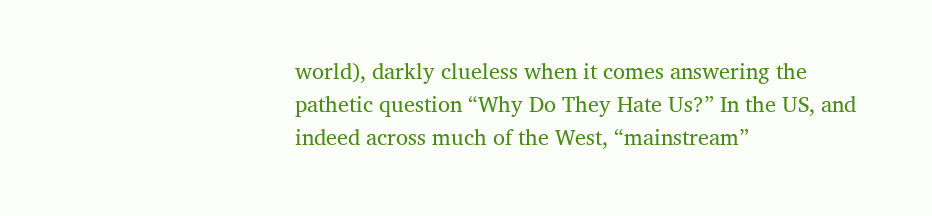world), darkly clueless when it comes answering the pathetic question “Why Do They Hate Us?” In the US, and indeed across much of the West, “mainstream”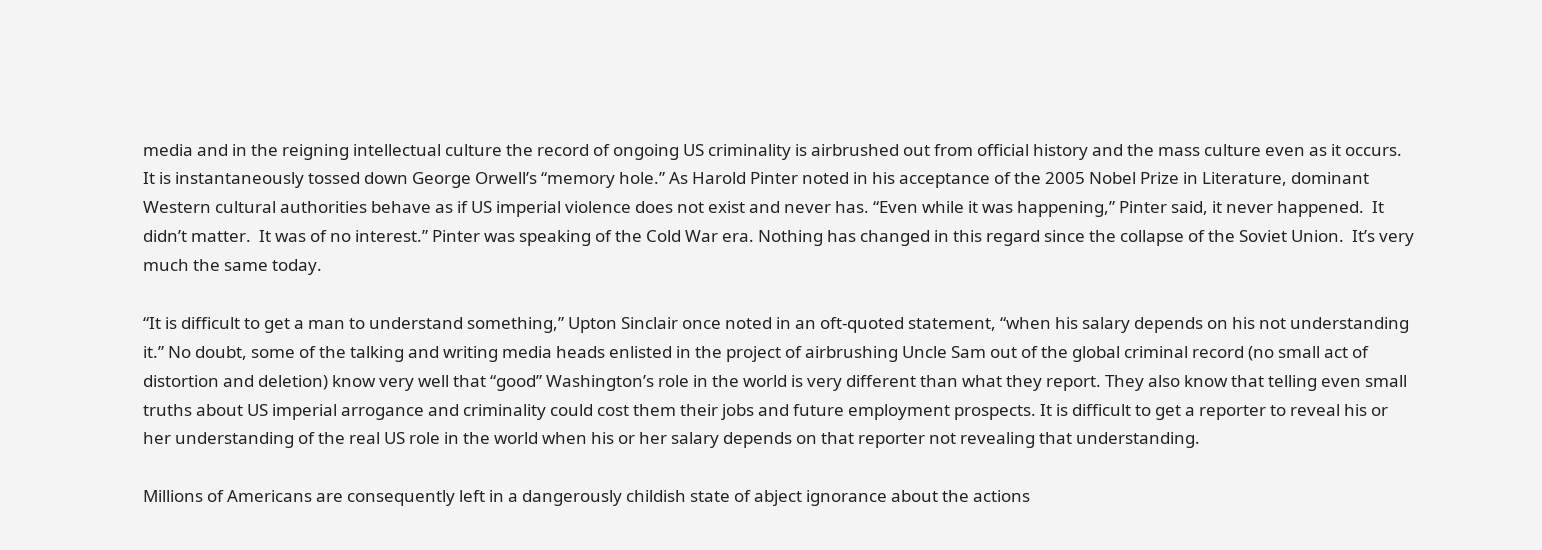media and in the reigning intellectual culture the record of ongoing US criminality is airbrushed out from official history and the mass culture even as it occurs.  It is instantaneously tossed down George Orwell’s “memory hole.” As Harold Pinter noted in his acceptance of the 2005 Nobel Prize in Literature, dominant Western cultural authorities behave as if US imperial violence does not exist and never has. “Even while it was happening,” Pinter said, it never happened.  It didn’t matter.  It was of no interest.” Pinter was speaking of the Cold War era. Nothing has changed in this regard since the collapse of the Soviet Union.  It’s very much the same today.

“It is difficult to get a man to understand something,” Upton Sinclair once noted in an oft-quoted statement, “when his salary depends on his not understanding it.” No doubt, some of the talking and writing media heads enlisted in the project of airbrushing Uncle Sam out of the global criminal record (no small act of distortion and deletion) know very well that “good” Washington’s role in the world is very different than what they report. They also know that telling even small truths about US imperial arrogance and criminality could cost them their jobs and future employment prospects. It is difficult to get a reporter to reveal his or her understanding of the real US role in the world when his or her salary depends on that reporter not revealing that understanding.

Millions of Americans are consequently left in a dangerously childish state of abject ignorance about the actions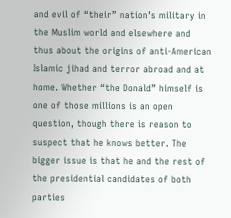and evil of “their” nation’s military in the Muslim world and elsewhere and thus about the origins of anti-American Islamic jihad and terror abroad and at home. Whether “the Donald” himself is one of those millions is an open question, though there is reason to suspect that he knows better. The bigger issue is that he and the rest of the presidential candidates of both parties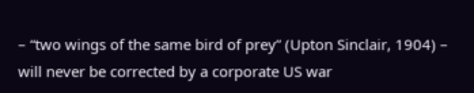– “two wings of the same bird of prey” (Upton Sinclair, 1904) – will never be corrected by a corporate US war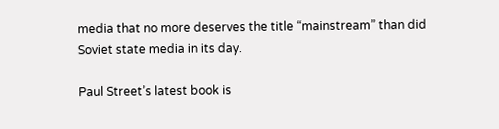media that no more deserves the title “mainstream” than did Soviet state media in its day.

Paul Street’s latest book is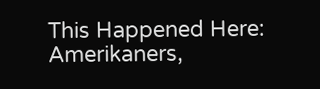This Happened Here: Amerikaners,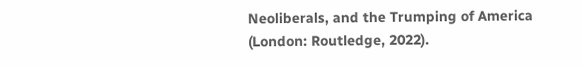Neoliberals, and the Trumping of America (London: Routledge, 2022).